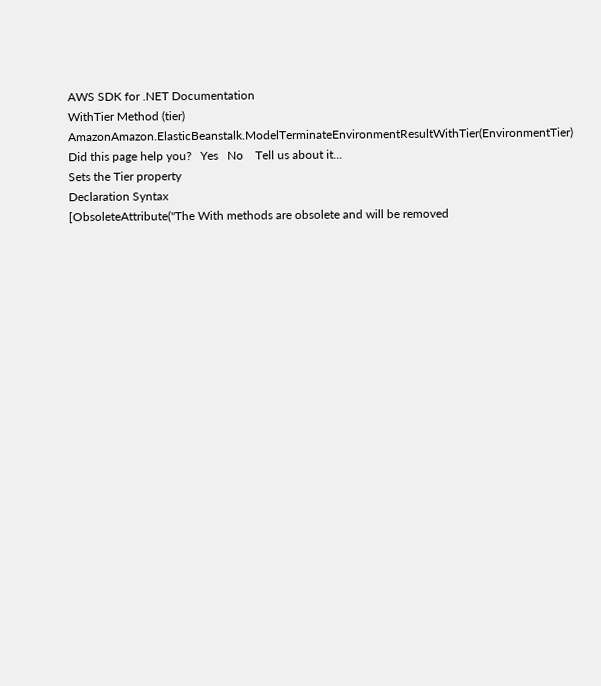AWS SDK for .NET Documentation
WithTier Method (tier)
AmazonAmazon.ElasticBeanstalk.ModelTerminateEnvironmentResultWithTier(EnvironmentTier) Did this page help you?   Yes   No    Tell us about it...
Sets the Tier property
Declaration Syntax
[ObsoleteAttribute("The With methods are obsolete and will be removed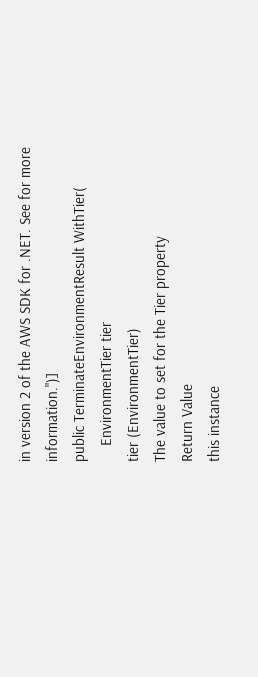in version 2 of the AWS SDK for .NET. See for more information.")]
public TerminateEnvironmentResult WithTier(
    EnvironmentTier tier
tier (EnvironmentTier)
The value to set for the Tier property
Return Value
this instance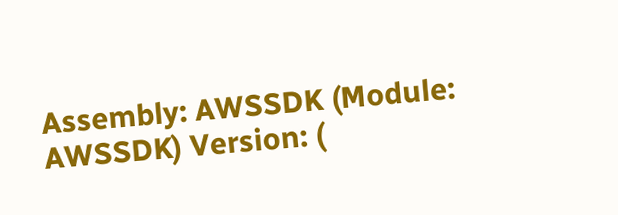Assembly: AWSSDK (Module: AWSSDK) Version: (